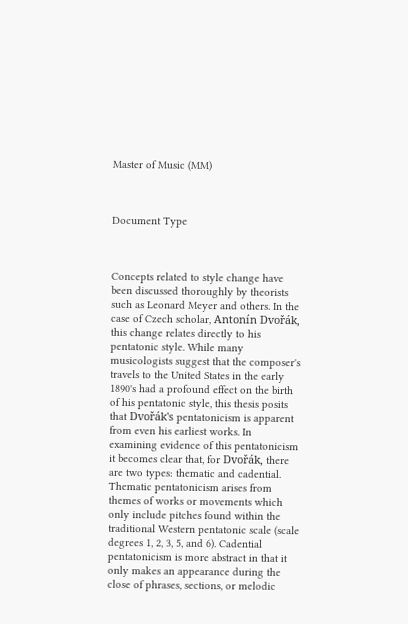Master of Music (MM)



Document Type



Concepts related to style change have been discussed thoroughly by theorists such as Leonard Meyer and others. In the case of Czech scholar, Antonín Dvořák, this change relates directly to his pentatonic style. While many musicologists suggest that the composer's travels to the United States in the early 1890's had a profound effect on the birth of his pentatonic style, this thesis posits that Dvořák's pentatonicism is apparent from even his earliest works. In examining evidence of this pentatonicism it becomes clear that, for Dvořák, there are two types: thematic and cadential. Thematic pentatonicism arises from themes of works or movements which only include pitches found within the traditional Western pentatonic scale (scale degrees 1, 2, 3, 5, and 6). Cadential pentatonicism is more abstract in that it only makes an appearance during the close of phrases, sections, or melodic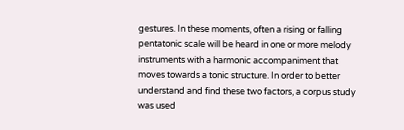gestures. In these moments, often a rising or falling pentatonic scale will be heard in one or more melody instruments with a harmonic accompaniment that moves towards a tonic structure. In order to better understand and find these two factors, a corpus study was used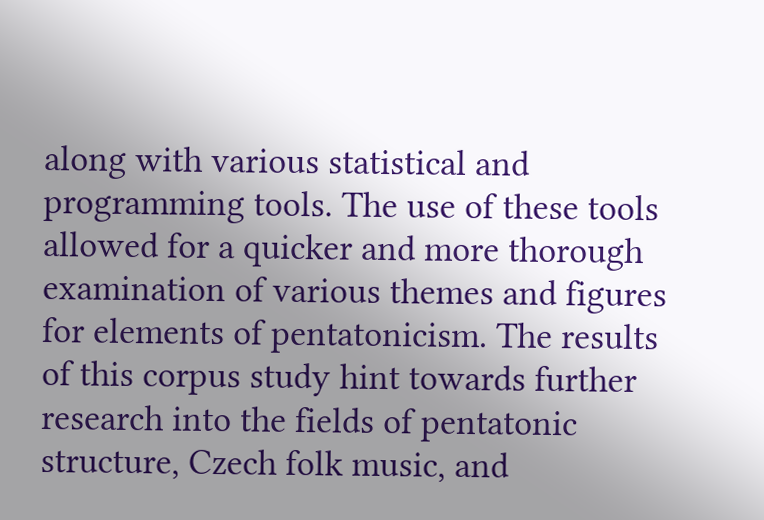along with various statistical and programming tools. The use of these tools allowed for a quicker and more thorough examination of various themes and figures for elements of pentatonicism. The results of this corpus study hint towards further research into the fields of pentatonic structure, Czech folk music, and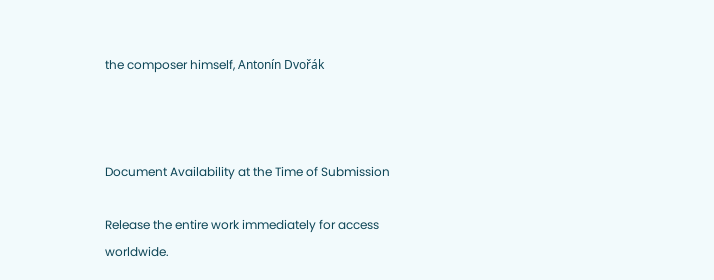the composer himself, Antonín Dvořák



Document Availability at the Time of Submission

Release the entire work immediately for access worldwide.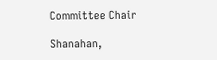Committee Chair

Shanahan,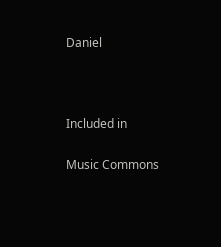Daniel



Included in

Music Commons